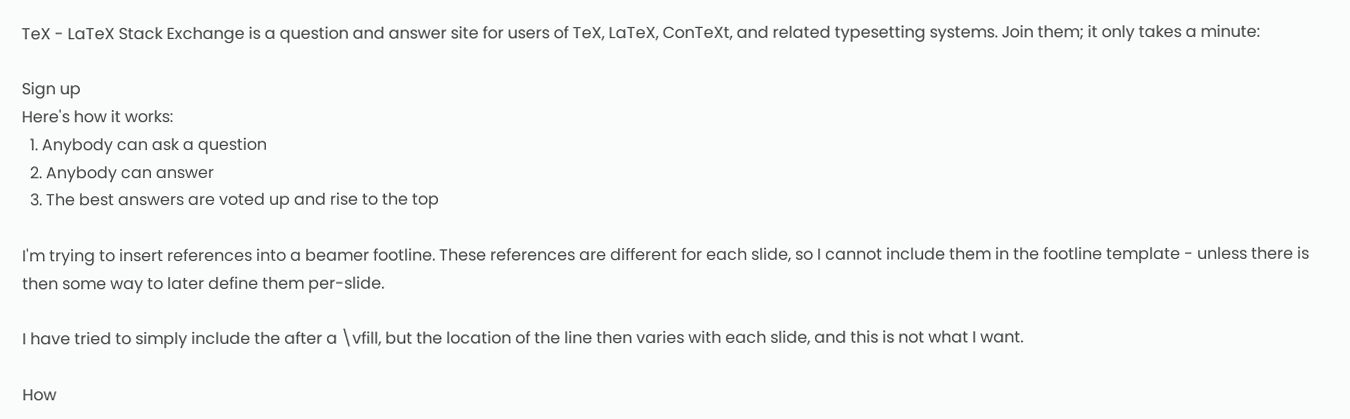TeX - LaTeX Stack Exchange is a question and answer site for users of TeX, LaTeX, ConTeXt, and related typesetting systems. Join them; it only takes a minute:

Sign up
Here's how it works:
  1. Anybody can ask a question
  2. Anybody can answer
  3. The best answers are voted up and rise to the top

I'm trying to insert references into a beamer footline. These references are different for each slide, so I cannot include them in the footline template - unless there is then some way to later define them per-slide.

I have tried to simply include the after a \vfill, but the location of the line then varies with each slide, and this is not what I want.

How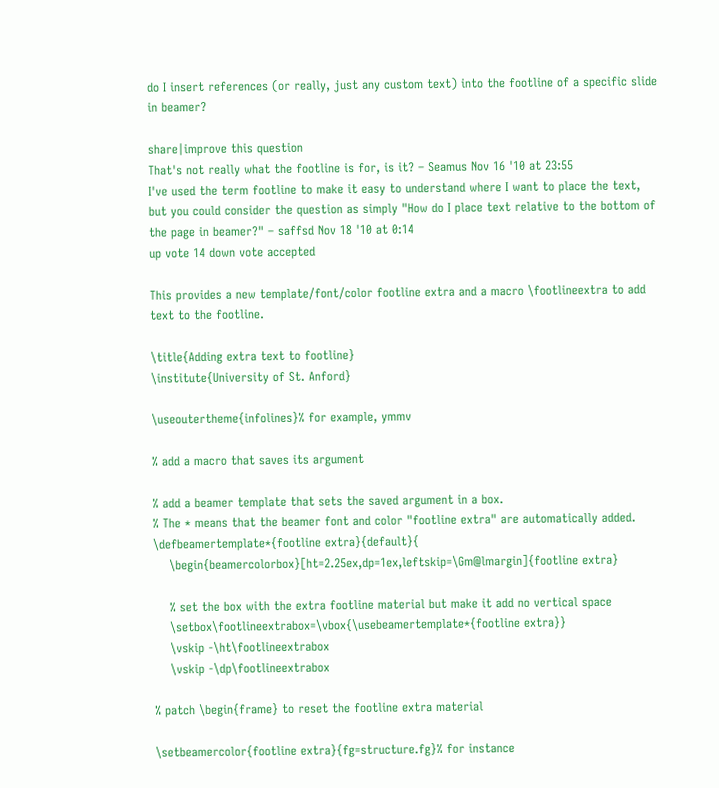do I insert references (or really, just any custom text) into the footline of a specific slide in beamer?

share|improve this question
That's not really what the footline is for, is it? – Seamus Nov 16 '10 at 23:55
I've used the term footline to make it easy to understand where I want to place the text, but you could consider the question as simply "How do I place text relative to the bottom of the page in beamer?" – saffsd Nov 18 '10 at 0:14
up vote 14 down vote accepted

This provides a new template/font/color footline extra and a macro \footlineextra to add text to the footline.

\title{Adding extra text to footline}
\institute{University of St. Anford}

\useoutertheme{infolines}% for example, ymmv

% add a macro that saves its argument

% add a beamer template that sets the saved argument in a box.
% The * means that the beamer font and color "footline extra" are automatically added.
\defbeamertemplate*{footline extra}{default}{
    \begin{beamercolorbox}[ht=2.25ex,dp=1ex,leftskip=\Gm@lmargin]{footline extra}

    % set the box with the extra footline material but make it add no vertical space
    \setbox\footlineextrabox=\vbox{\usebeamertemplate*{footline extra}}
    \vskip -\ht\footlineextrabox
    \vskip -\dp\footlineextrabox

% patch \begin{frame} to reset the footline extra material

\setbeamercolor{footline extra}{fg=structure.fg}% for instance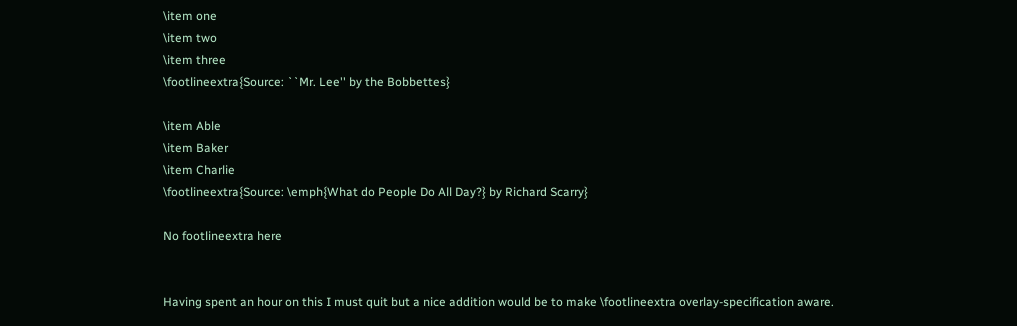\item one
\item two
\item three
\footlineextra{Source: ``Mr. Lee'' by the Bobbettes}

\item Able
\item Baker
\item Charlie
\footlineextra{Source: \emph{What do People Do All Day?} by Richard Scarry}

No footlineextra here


Having spent an hour on this I must quit but a nice addition would be to make \footlineextra overlay-specification aware.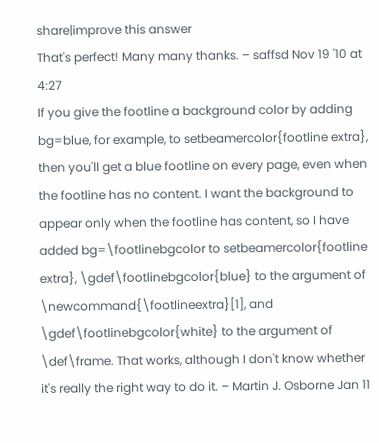share|improve this answer
That's perfect! Many many thanks. – saffsd Nov 19 '10 at 4:27
If you give the footline a background color by adding bg=blue, for example, to setbeamercolor{footline extra}, then you'll get a blue footline on every page, even when the footline has no content. I want the background to appear only when the footline has content, so I have added bg=\footlinebgcolor to setbeamercolor{footline extra}, \gdef\footlinebgcolor{blue} to the argument of \newcommand{\footlineextra}[1], and \gdef\footlinebgcolor{white} to the argument of \def\frame. That works, although I don't know whether it's really the right way to do it. – Martin J. Osborne Jan 11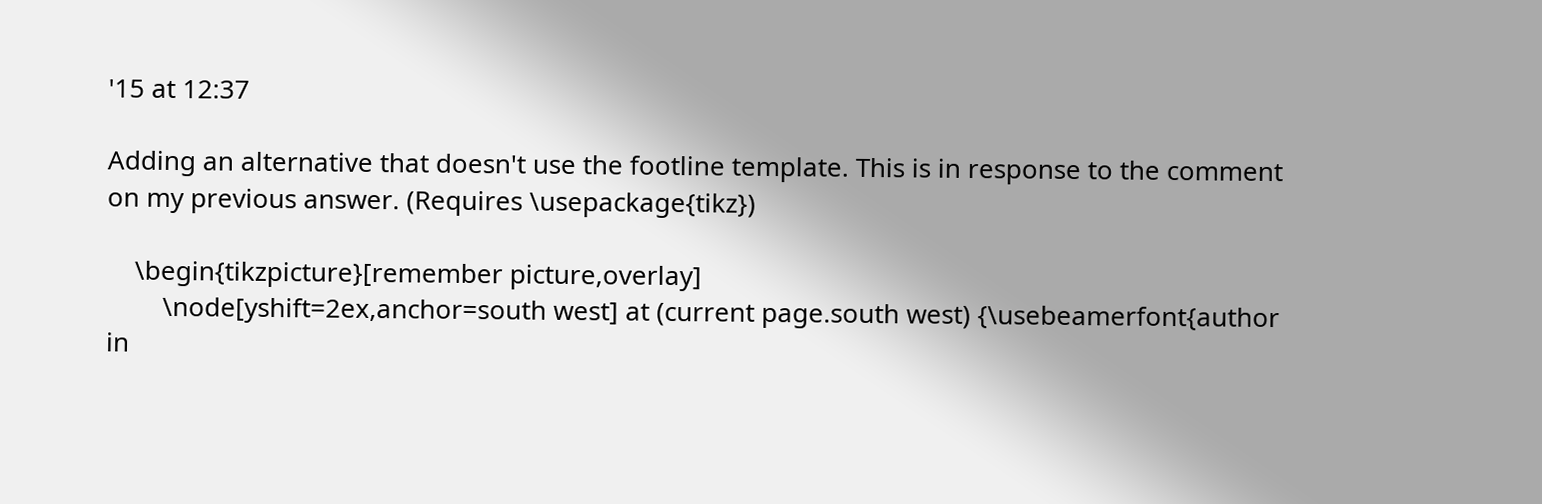'15 at 12:37

Adding an alternative that doesn't use the footline template. This is in response to the comment on my previous answer. (Requires \usepackage{tikz})

    \begin{tikzpicture}[remember picture,overlay]
        \node[yshift=2ex,anchor=south west] at (current page.south west) {\usebeamerfont{author in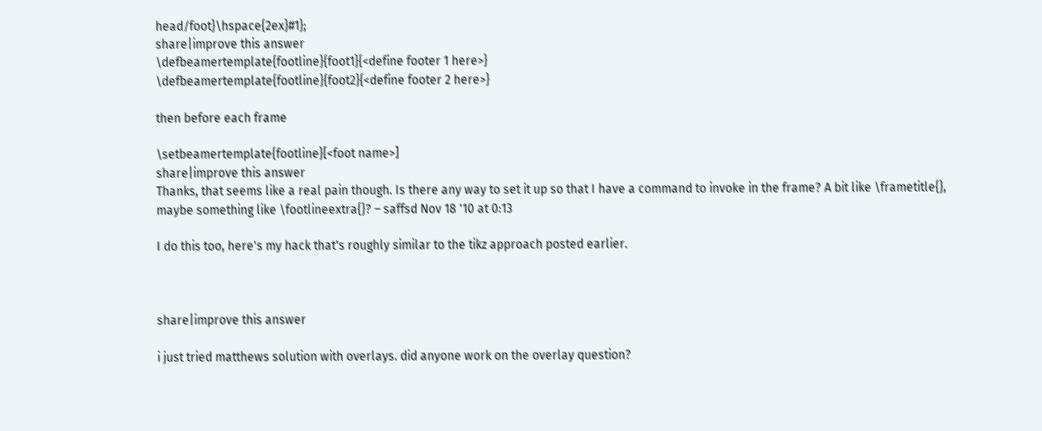head/foot}\hspace{2ex}#1};
share|improve this answer
\defbeamertemplate{footline}{foot1}{<define footer 1 here>}
\defbeamertemplate{footline}{foot2}{<define footer 2 here>}

then before each frame

\setbeamertemplate{footline}[<foot name>]
share|improve this answer
Thanks, that seems like a real pain though. Is there any way to set it up so that I have a command to invoke in the frame? A bit like \frametitle{}, maybe something like \footlineextra{}? – saffsd Nov 18 '10 at 0:13

I do this too, here's my hack that's roughly similar to the tikz approach posted earlier.



share|improve this answer

i just tried matthews solution with overlays. did anyone work on the overlay question?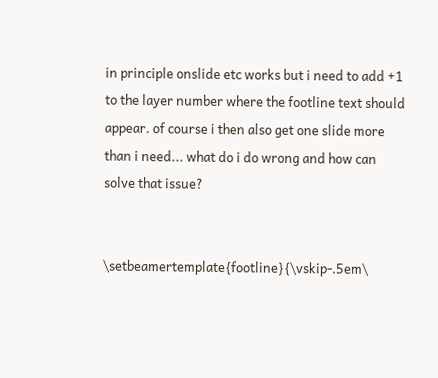in principle onslide etc works but i need to add +1 to the layer number where the footline text should appear. of course i then also get one slide more than i need... what do i do wrong and how can solve that issue?


\setbeamertemplate{footline}{\vskip-.5em\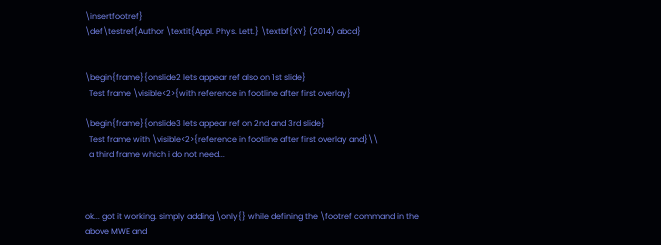\insertfootref}
\def\testref{Author \textit{Appl. Phys. Lett.} \textbf{XY} (2014) abcd}


\begin{frame}{onslide2 lets appear ref also on 1st slide}
  Test frame \visible<2>{with reference in footline after first overlay}

\begin{frame}{onslide3 lets appear ref on 2nd and 3rd slide}
  Test frame with \visible<2>{reference in footline after first overlay and}\\
  a third frame which i do not need...



ok... got it working. simply adding \only{} while defining the \footref command in the above MWE and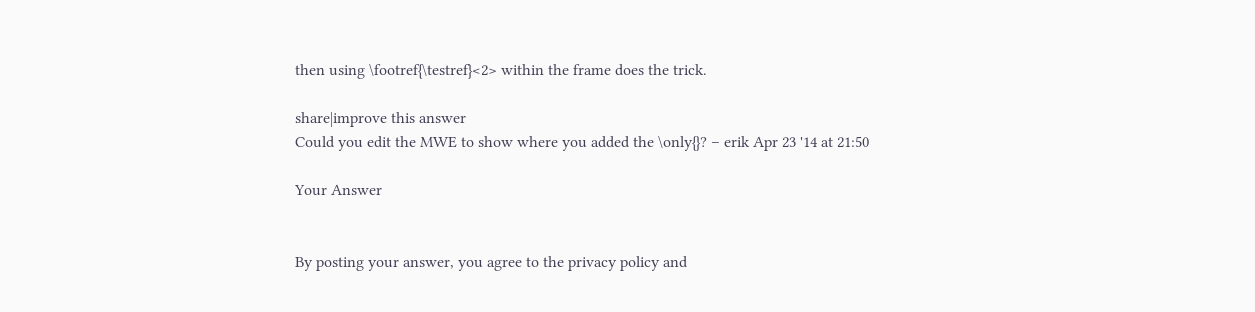then using \footref{\testref}<2> within the frame does the trick.

share|improve this answer
Could you edit the MWE to show where you added the \only{}? – erik Apr 23 '14 at 21:50

Your Answer


By posting your answer, you agree to the privacy policy and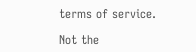terms of service.

Not the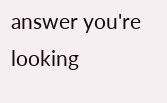answer you're looking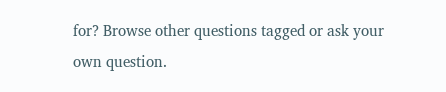for? Browse other questions tagged or ask your own question.